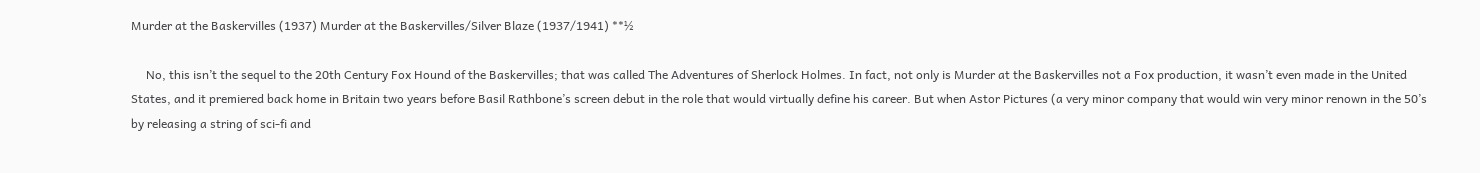Murder at the Baskervilles (1937) Murder at the Baskervilles/Silver Blaze (1937/1941) **½

     No, this isn’t the sequel to the 20th Century Fox Hound of the Baskervilles; that was called The Adventures of Sherlock Holmes. In fact, not only is Murder at the Baskervilles not a Fox production, it wasn’t even made in the United States, and it premiered back home in Britain two years before Basil Rathbone’s screen debut in the role that would virtually define his career. But when Astor Pictures (a very minor company that would win very minor renown in the 50’s by releasing a string of sci-fi and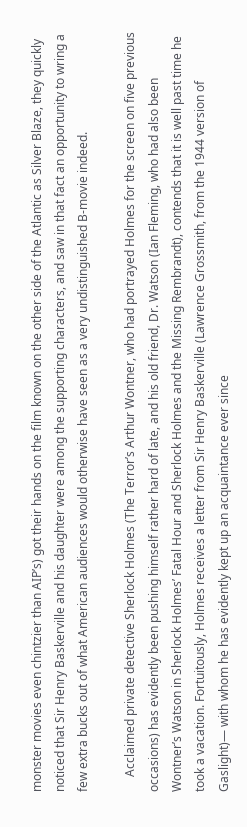monster movies even chintzier than AIP’s) got their hands on the film known on the other side of the Atlantic as Silver Blaze, they quickly noticed that Sir Henry Baskerville and his daughter were among the supporting characters, and saw in that fact an opportunity to wring a few extra bucks out of what American audiences would otherwise have seen as a very undistinguished B-movie indeed.

     Acclaimed private detective Sherlock Holmes (The Terror’s Arthur Wontner, who had portrayed Holmes for the screen on five previous occasions) has evidently been pushing himself rather hard of late, and his old friend, Dr. Watson (Ian Fleming, who had also been Wontner’s Watson in Sherlock Holmes’ Fatal Hour and Sherlock Holmes and the Missing Rembrandt), contends that it is well past time he took a vacation. Fortuitously, Holmes receives a letter from Sir Henry Baskerville (Lawrence Grossmith, from the 1944 version of Gaslight)— with whom he has evidently kept up an acquaintance ever since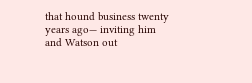that hound business twenty years ago— inviting him and Watson out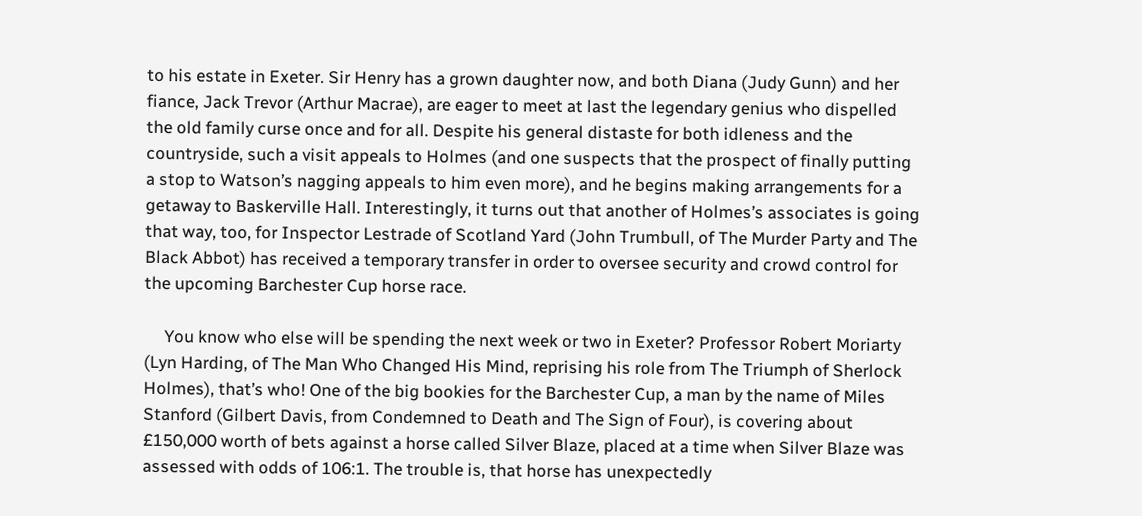to his estate in Exeter. Sir Henry has a grown daughter now, and both Diana (Judy Gunn) and her fiance, Jack Trevor (Arthur Macrae), are eager to meet at last the legendary genius who dispelled the old family curse once and for all. Despite his general distaste for both idleness and the countryside, such a visit appeals to Holmes (and one suspects that the prospect of finally putting a stop to Watson’s nagging appeals to him even more), and he begins making arrangements for a getaway to Baskerville Hall. Interestingly, it turns out that another of Holmes’s associates is going that way, too, for Inspector Lestrade of Scotland Yard (John Trumbull, of The Murder Party and The Black Abbot) has received a temporary transfer in order to oversee security and crowd control for the upcoming Barchester Cup horse race.

     You know who else will be spending the next week or two in Exeter? Professor Robert Moriarty (Lyn Harding, of The Man Who Changed His Mind, reprising his role from The Triumph of Sherlock Holmes), that’s who! One of the big bookies for the Barchester Cup, a man by the name of Miles Stanford (Gilbert Davis, from Condemned to Death and The Sign of Four), is covering about £150,000 worth of bets against a horse called Silver Blaze, placed at a time when Silver Blaze was assessed with odds of 106:1. The trouble is, that horse has unexpectedly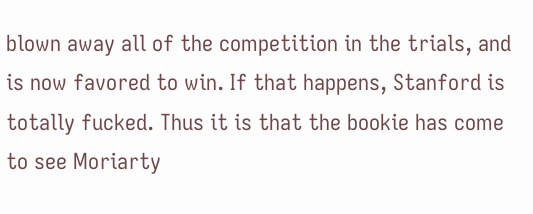blown away all of the competition in the trials, and is now favored to win. If that happens, Stanford is totally fucked. Thus it is that the bookie has come to see Moriarty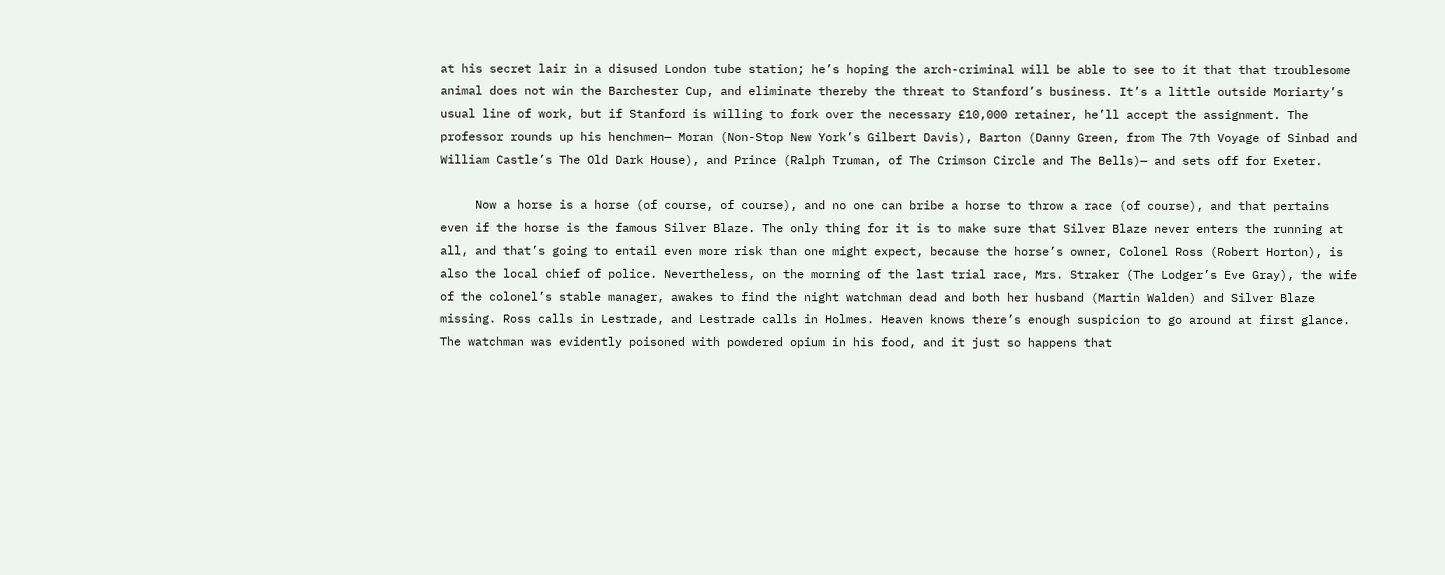at his secret lair in a disused London tube station; he’s hoping the arch-criminal will be able to see to it that that troublesome animal does not win the Barchester Cup, and eliminate thereby the threat to Stanford’s business. It’s a little outside Moriarty’s usual line of work, but if Stanford is willing to fork over the necessary £10,000 retainer, he’ll accept the assignment. The professor rounds up his henchmen— Moran (Non-Stop New York’s Gilbert Davis), Barton (Danny Green, from The 7th Voyage of Sinbad and William Castle’s The Old Dark House), and Prince (Ralph Truman, of The Crimson Circle and The Bells)— and sets off for Exeter.

     Now a horse is a horse (of course, of course), and no one can bribe a horse to throw a race (of course), and that pertains even if the horse is the famous Silver Blaze. The only thing for it is to make sure that Silver Blaze never enters the running at all, and that’s going to entail even more risk than one might expect, because the horse’s owner, Colonel Ross (Robert Horton), is also the local chief of police. Nevertheless, on the morning of the last trial race, Mrs. Straker (The Lodger’s Eve Gray), the wife of the colonel’s stable manager, awakes to find the night watchman dead and both her husband (Martin Walden) and Silver Blaze missing. Ross calls in Lestrade, and Lestrade calls in Holmes. Heaven knows there’s enough suspicion to go around at first glance. The watchman was evidently poisoned with powdered opium in his food, and it just so happens that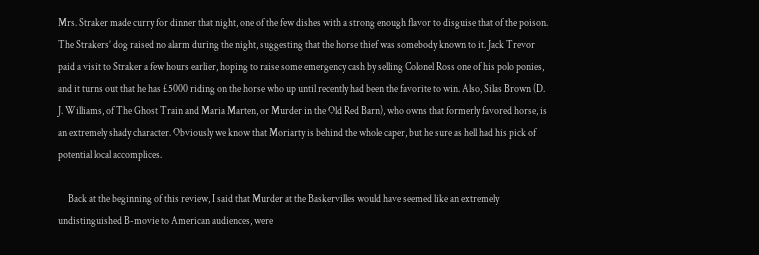Mrs. Straker made curry for dinner that night, one of the few dishes with a strong enough flavor to disguise that of the poison. The Strakers’ dog raised no alarm during the night, suggesting that the horse thief was somebody known to it. Jack Trevor paid a visit to Straker a few hours earlier, hoping to raise some emergency cash by selling Colonel Ross one of his polo ponies, and it turns out that he has £5000 riding on the horse who up until recently had been the favorite to win. Also, Silas Brown (D. J. Williams, of The Ghost Train and Maria Marten, or Murder in the Old Red Barn), who owns that formerly favored horse, is an extremely shady character. Obviously we know that Moriarty is behind the whole caper, but he sure as hell had his pick of potential local accomplices.

     Back at the beginning of this review, I said that Murder at the Baskervilles would have seemed like an extremely undistinguished B-movie to American audiences, were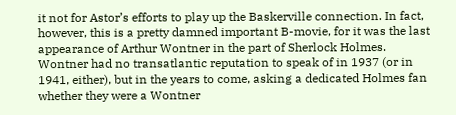it not for Astor’s efforts to play up the Baskerville connection. In fact, however, this is a pretty damned important B-movie, for it was the last appearance of Arthur Wontner in the part of Sherlock Holmes. Wontner had no transatlantic reputation to speak of in 1937 (or in 1941, either), but in the years to come, asking a dedicated Holmes fan whether they were a Wontner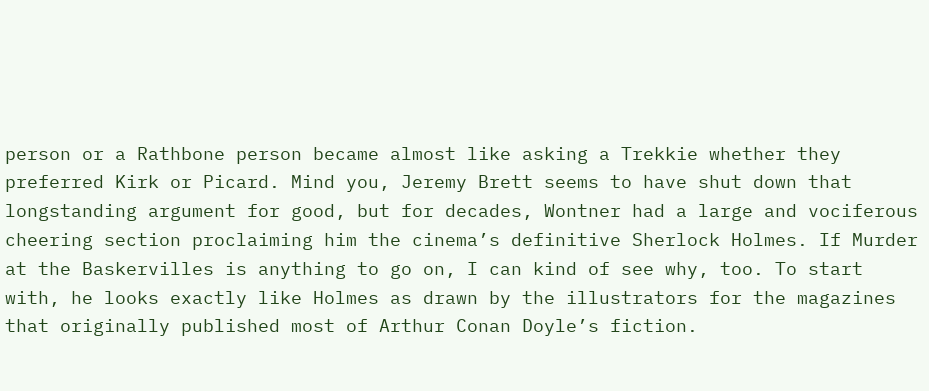person or a Rathbone person became almost like asking a Trekkie whether they preferred Kirk or Picard. Mind you, Jeremy Brett seems to have shut down that longstanding argument for good, but for decades, Wontner had a large and vociferous cheering section proclaiming him the cinema’s definitive Sherlock Holmes. If Murder at the Baskervilles is anything to go on, I can kind of see why, too. To start with, he looks exactly like Holmes as drawn by the illustrators for the magazines that originally published most of Arthur Conan Doyle’s fiction.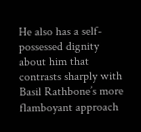He also has a self-possessed dignity about him that contrasts sharply with Basil Rathbone’s more flamboyant approach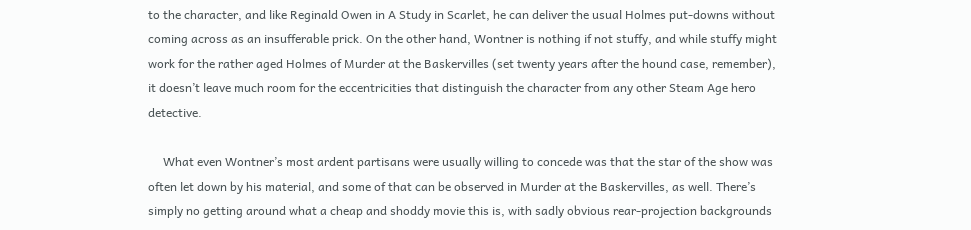to the character, and like Reginald Owen in A Study in Scarlet, he can deliver the usual Holmes put-downs without coming across as an insufferable prick. On the other hand, Wontner is nothing if not stuffy, and while stuffy might work for the rather aged Holmes of Murder at the Baskervilles (set twenty years after the hound case, remember), it doesn’t leave much room for the eccentricities that distinguish the character from any other Steam Age hero detective.

     What even Wontner’s most ardent partisans were usually willing to concede was that the star of the show was often let down by his material, and some of that can be observed in Murder at the Baskervilles, as well. There’s simply no getting around what a cheap and shoddy movie this is, with sadly obvious rear-projection backgrounds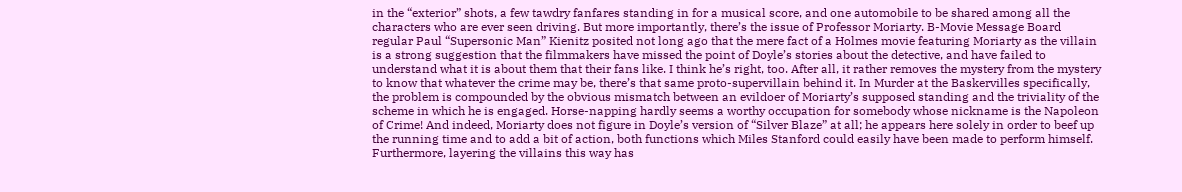in the “exterior” shots, a few tawdry fanfares standing in for a musical score, and one automobile to be shared among all the characters who are ever seen driving. But more importantly, there’s the issue of Professor Moriarty. B-Movie Message Board regular Paul “Supersonic Man” Kienitz posited not long ago that the mere fact of a Holmes movie featuring Moriarty as the villain is a strong suggestion that the filmmakers have missed the point of Doyle’s stories about the detective, and have failed to understand what it is about them that their fans like. I think he’s right, too. After all, it rather removes the mystery from the mystery to know that whatever the crime may be, there’s that same proto-supervillain behind it. In Murder at the Baskervilles specifically, the problem is compounded by the obvious mismatch between an evildoer of Moriarty’s supposed standing and the triviality of the scheme in which he is engaged. Horse-napping hardly seems a worthy occupation for somebody whose nickname is the Napoleon of Crime! And indeed, Moriarty does not figure in Doyle’s version of “Silver Blaze” at all; he appears here solely in order to beef up the running time and to add a bit of action, both functions which Miles Stanford could easily have been made to perform himself. Furthermore, layering the villains this way has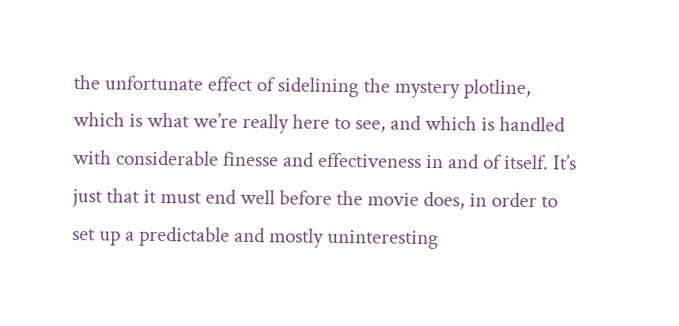the unfortunate effect of sidelining the mystery plotline, which is what we’re really here to see, and which is handled with considerable finesse and effectiveness in and of itself. It’s just that it must end well before the movie does, in order to set up a predictable and mostly uninteresting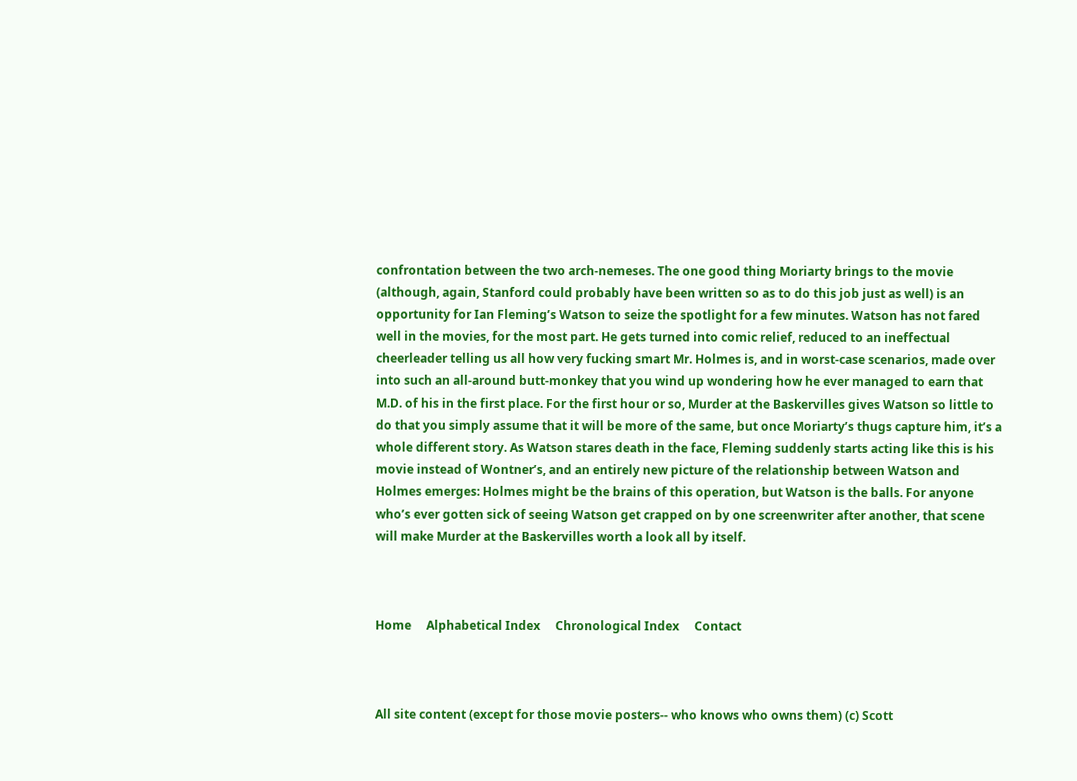confrontation between the two arch-nemeses. The one good thing Moriarty brings to the movie (although, again, Stanford could probably have been written so as to do this job just as well) is an opportunity for Ian Fleming’s Watson to seize the spotlight for a few minutes. Watson has not fared well in the movies, for the most part. He gets turned into comic relief, reduced to an ineffectual cheerleader telling us all how very fucking smart Mr. Holmes is, and in worst-case scenarios, made over into such an all-around butt-monkey that you wind up wondering how he ever managed to earn that M.D. of his in the first place. For the first hour or so, Murder at the Baskervilles gives Watson so little to do that you simply assume that it will be more of the same, but once Moriarty’s thugs capture him, it’s a whole different story. As Watson stares death in the face, Fleming suddenly starts acting like this is his movie instead of Wontner’s, and an entirely new picture of the relationship between Watson and Holmes emerges: Holmes might be the brains of this operation, but Watson is the balls. For anyone who’s ever gotten sick of seeing Watson get crapped on by one screenwriter after another, that scene will make Murder at the Baskervilles worth a look all by itself.



Home     Alphabetical Index     Chronological Index     Contact



All site content (except for those movie posters-- who knows who owns them) (c) Scott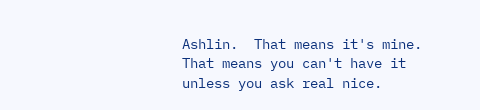Ashlin.  That means it's mine.  That means you can't have it unless you ask real nice.